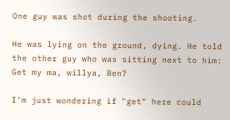One guy was shot during the shooting.

He was lying on the ground, dying. He told the other guy who was sitting next to him: Get my ma, willya, Ben?

I'm just wondering if "get" here could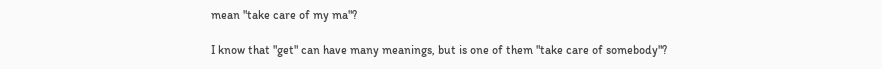mean "take care of my ma"?

I know that "get" can have many meanings, but is one of them "take care of somebody"?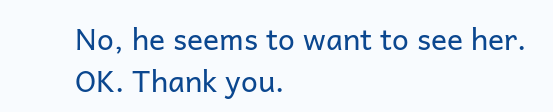No, he seems to want to see her.
OK. Thank you.